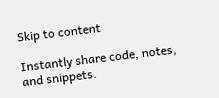Skip to content

Instantly share code, notes, and snippets.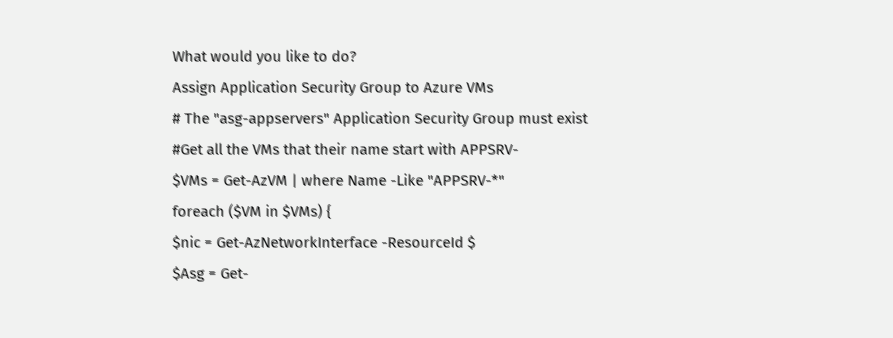What would you like to do?
Assign Application Security Group to Azure VMs
# The "asg-appservers" Application Security Group must exist
#Get all the VMs that their name start with APPSRV-
$VMs = Get-AzVM | where Name -Like "APPSRV-*"
foreach ($VM in $VMs) {
$nic = Get-AzNetworkInterface -ResourceId $
$Asg = Get-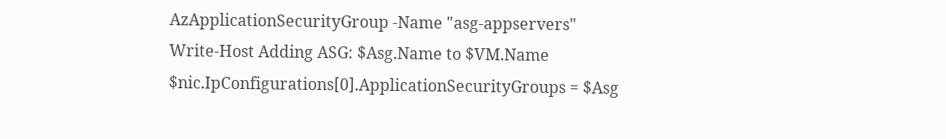AzApplicationSecurityGroup -Name "asg-appservers"
Write-Host Adding ASG: $Asg.Name to $VM.Name
$nic.IpConfigurations[0].ApplicationSecurityGroups = $Asg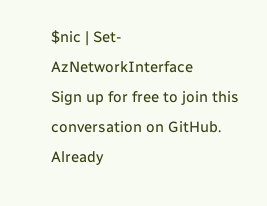$nic | Set-AzNetworkInterface
Sign up for free to join this conversation on GitHub. Already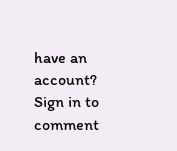have an account? Sign in to comment